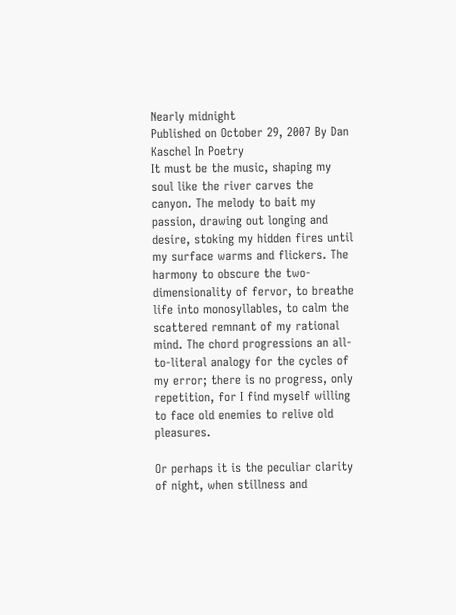Nearly midnight
Published on October 29, 2007 By Dan Kaschel In Poetry
It must be the music, shaping my soul like the river carves the canyon. The melody to bait my passion, drawing out longing and desire, stoking my hidden fires until my surface warms and flickers. The harmony to obscure the two-dimensionality of fervor, to breathe life into monosyllables, to calm the scattered remnant of my rational mind. The chord progressions an all-to-literal analogy for the cycles of my error; there is no progress, only repetition, for I find myself willing to face old enemies to relive old pleasures.

Or perhaps it is the peculiar clarity of night, when stillness and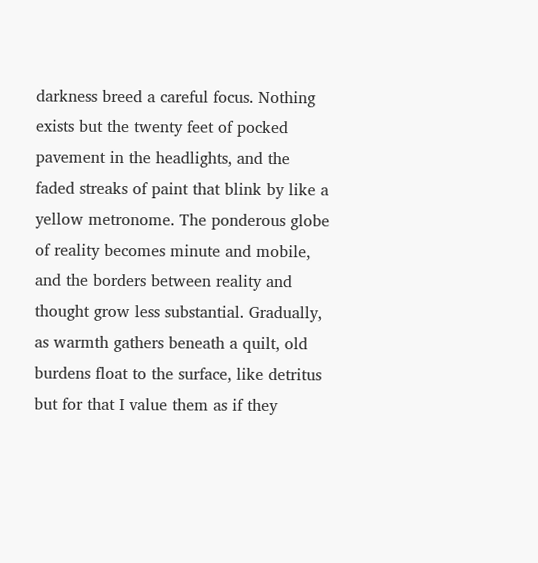darkness breed a careful focus. Nothing exists but the twenty feet of pocked pavement in the headlights, and the faded streaks of paint that blink by like a yellow metronome. The ponderous globe of reality becomes minute and mobile, and the borders between reality and thought grow less substantial. Gradually, as warmth gathers beneath a quilt, old burdens float to the surface, like detritus but for that I value them as if they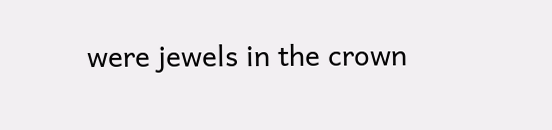were jewels in the crown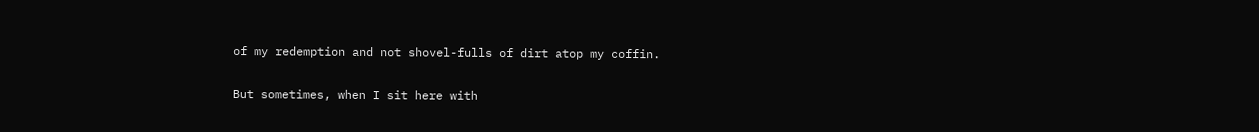of my redemption and not shovel-fulls of dirt atop my coffin.

But sometimes, when I sit here with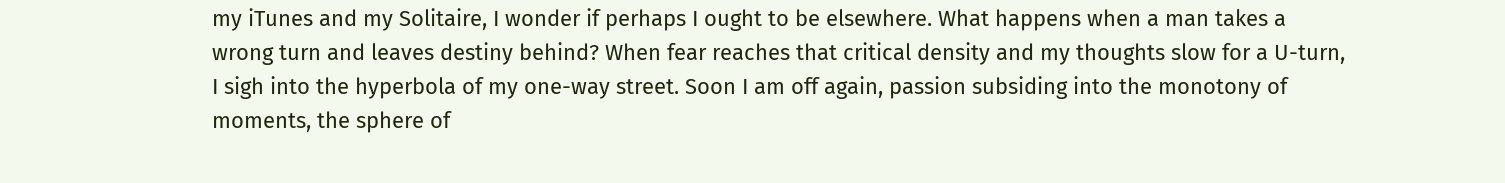my iTunes and my Solitaire, I wonder if perhaps I ought to be elsewhere. What happens when a man takes a wrong turn and leaves destiny behind? When fear reaches that critical density and my thoughts slow for a U-turn, I sigh into the hyperbola of my one-way street. Soon I am off again, passion subsiding into the monotony of moments, the sphere of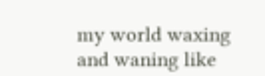my world waxing and waning like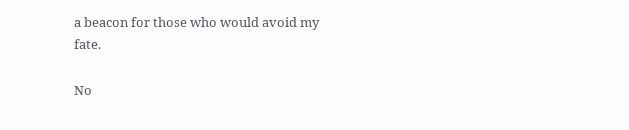a beacon for those who would avoid my fate.

No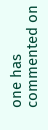one has commented on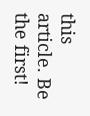this article. Be the first!